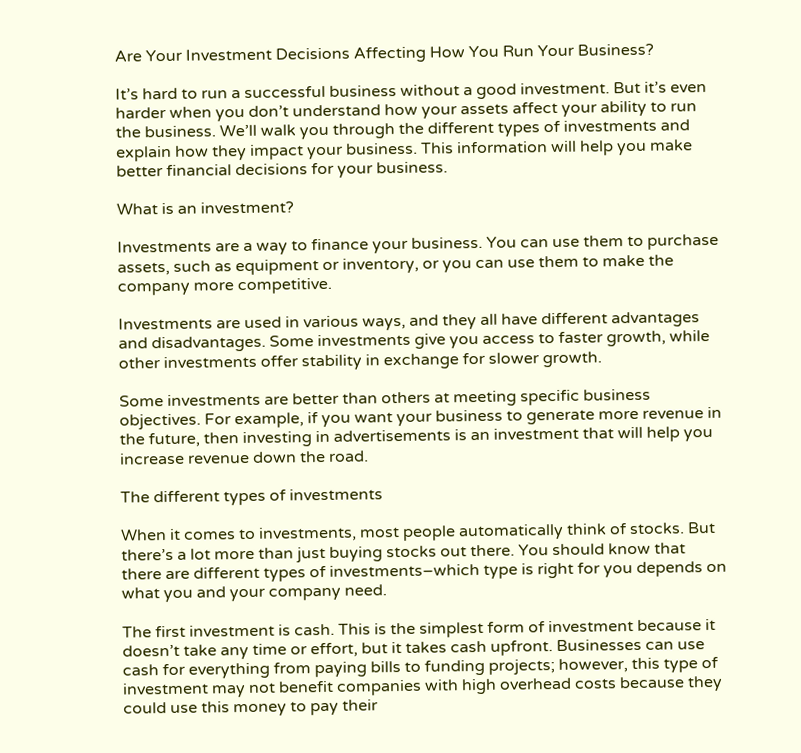Are Your Investment Decisions Affecting How You Run Your Business?

It’s hard to run a successful business without a good investment. But it’s even harder when you don’t understand how your assets affect your ability to run the business. We’ll walk you through the different types of investments and explain how they impact your business. This information will help you make better financial decisions for your business.

What is an investment?

Investments are a way to finance your business. You can use them to purchase assets, such as equipment or inventory, or you can use them to make the company more competitive.

Investments are used in various ways, and they all have different advantages and disadvantages. Some investments give you access to faster growth, while other investments offer stability in exchange for slower growth.

Some investments are better than others at meeting specific business objectives. For example, if you want your business to generate more revenue in the future, then investing in advertisements is an investment that will help you increase revenue down the road.

The different types of investments

When it comes to investments, most people automatically think of stocks. But there’s a lot more than just buying stocks out there. You should know that there are different types of investments–which type is right for you depends on what you and your company need.

The first investment is cash. This is the simplest form of investment because it doesn’t take any time or effort, but it takes cash upfront. Businesses can use cash for everything from paying bills to funding projects; however, this type of investment may not benefit companies with high overhead costs because they could use this money to pay their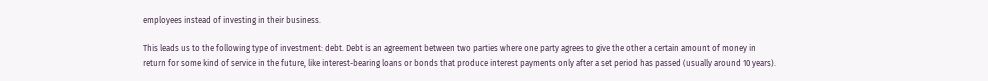employees instead of investing in their business.

This leads us to the following type of investment: debt. Debt is an agreement between two parties where one party agrees to give the other a certain amount of money in return for some kind of service in the future, like interest-bearing loans or bonds that produce interest payments only after a set period has passed (usually around 10 years).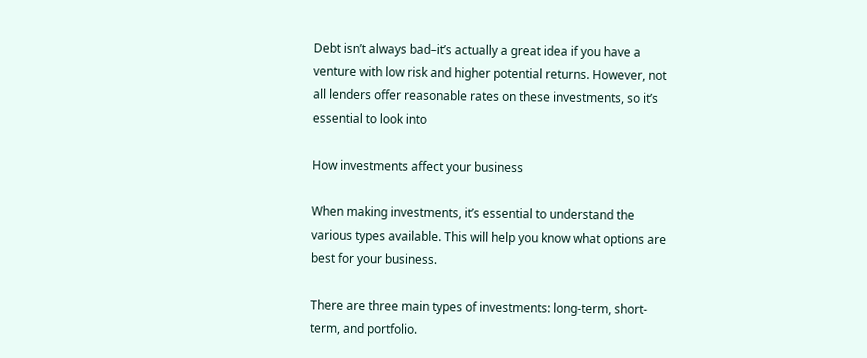Debt isn’t always bad–it’s actually a great idea if you have a venture with low risk and higher potential returns. However, not all lenders offer reasonable rates on these investments, so it’s essential to look into

How investments affect your business

When making investments, it’s essential to understand the various types available. This will help you know what options are best for your business.

There are three main types of investments: long-term, short-term, and portfolio.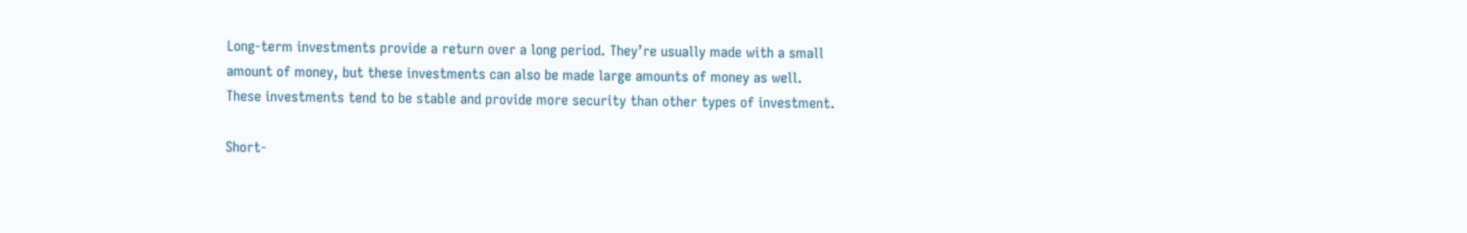Long-term investments provide a return over a long period. They’re usually made with a small amount of money, but these investments can also be made large amounts of money as well. These investments tend to be stable and provide more security than other types of investment.

Short-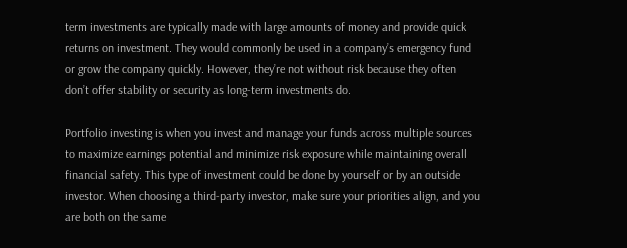term investments are typically made with large amounts of money and provide quick returns on investment. They would commonly be used in a company’s emergency fund or grow the company quickly. However, they’re not without risk because they often don’t offer stability or security as long-term investments do.

Portfolio investing is when you invest and manage your funds across multiple sources to maximize earnings potential and minimize risk exposure while maintaining overall financial safety. This type of investment could be done by yourself or by an outside investor. When choosing a third-party investor, make sure your priorities align, and you are both on the same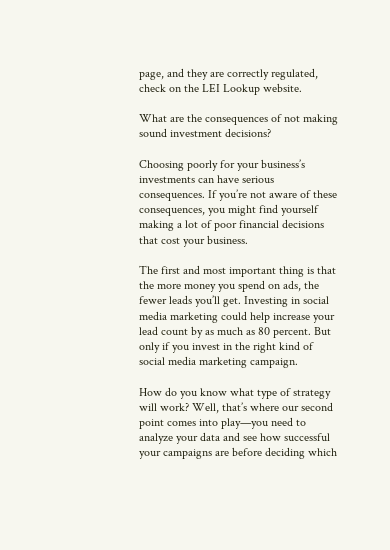page, and they are correctly regulated, check on the LEI Lookup website.

What are the consequences of not making sound investment decisions?

Choosing poorly for your business’s investments can have serious consequences. If you’re not aware of these consequences, you might find yourself making a lot of poor financial decisions that cost your business.

The first and most important thing is that the more money you spend on ads, the fewer leads you’ll get. Investing in social media marketing could help increase your lead count by as much as 80 percent. But only if you invest in the right kind of social media marketing campaign.

How do you know what type of strategy will work? Well, that’s where our second point comes into play—you need to analyze your data and see how successful your campaigns are before deciding which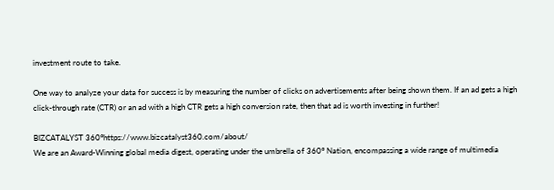investment route to take.

One way to analyze your data for success is by measuring the number of clicks on advertisements after being shown them. If an ad gets a high click-through rate (CTR) or an ad with a high CTR gets a high conversion rate, then that ad is worth investing in further!

BIZCATALYST 360°https://www.bizcatalyst360.com/about/
We are an Award-Winning global media digest, operating under the umbrella of 360° Nation, encompassing a wide range of multimedia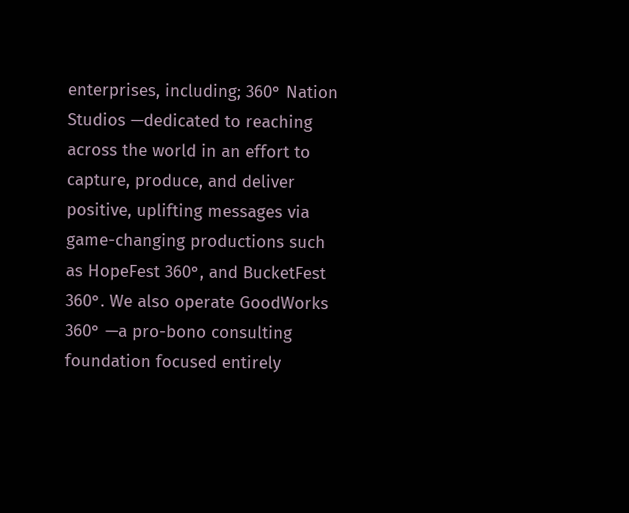enterprises, including; 360° Nation Studios —dedicated to reaching across the world in an effort to capture, produce, and deliver positive, uplifting messages via game-changing productions such as HopeFest 360°, and BucketFest 360°. We also operate GoodWorks 360° —a pro-bono consulting foundation focused entirely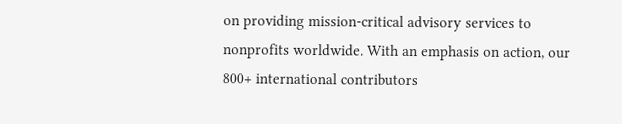on providing mission-critical advisory services to nonprofits worldwide. With an emphasis on action, our 800+ international contributors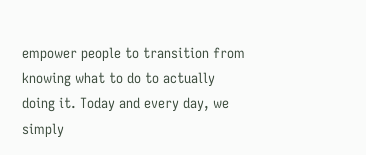empower people to transition from knowing what to do to actually doing it. Today and every day, we simply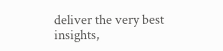deliver the very best insights,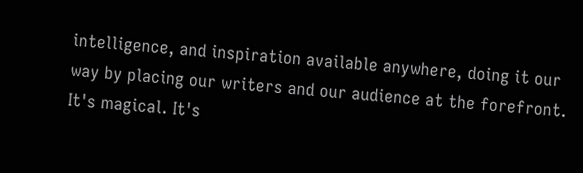intelligence, and inspiration available anywhere, doing it our way by placing our writers and our audience at the forefront. It's magical. It's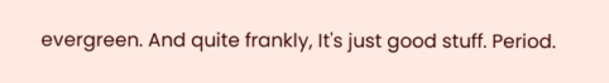evergreen. And quite frankly, It's just good stuff. Period.